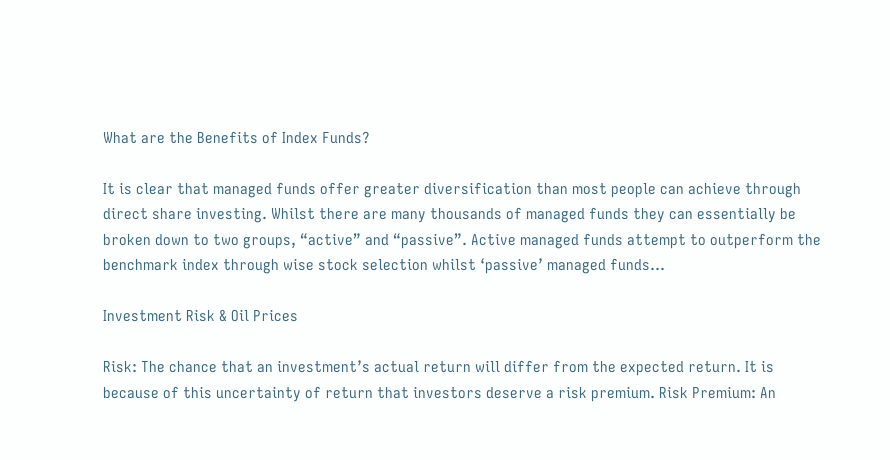What are the Benefits of Index Funds?

It is clear that managed funds offer greater diversification than most people can achieve through direct share investing. Whilst there are many thousands of managed funds they can essentially be broken down to two groups, “active” and “passive”. Active managed funds attempt to outperform the benchmark index through wise stock selection whilst ‘passive’ managed funds…

Investment Risk & Oil Prices

Risk: The chance that an investment’s actual return will differ from the expected return. It is because of this uncertainty of return that investors deserve a risk premium. Risk Premium: An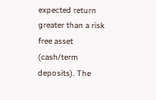expected return greater than a risk free asset (cash/term deposits). The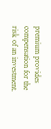premium provides compensation for the risk of an investment.